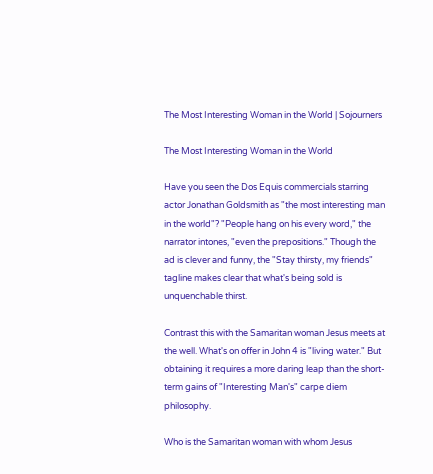The Most Interesting Woman in the World | Sojourners

The Most Interesting Woman in the World

Have you seen the Dos Equis commercials starring actor Jonathan Goldsmith as "the most interesting man in the world"? "People hang on his every word," the narrator intones, "even the prepositions." Though the ad is clever and funny, the "Stay thirsty, my friends" tagline makes clear that what's being sold is unquenchable thirst.

Contrast this with the Samaritan woman Jesus meets at the well. What's on offer in John 4 is "living water." But obtaining it requires a more daring leap than the short-term gains of "Interesting Man's" carpe diem philosophy.

Who is the Samaritan woman with whom Jesus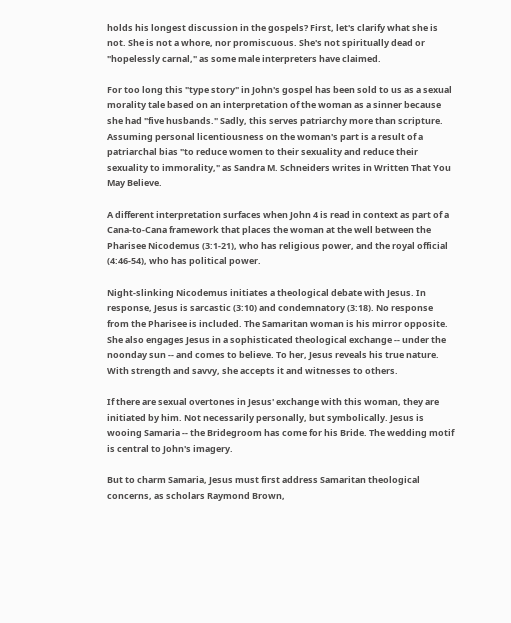holds his longest discussion in the gospels? First, let's clarify what she is not. She is not a whore, nor promiscuous. She's not spiritually dead or "hopelessly carnal," as some male interpreters have claimed.

For too long this "type story" in John's gospel has been sold to us as a sexual morality tale based on an interpretation of the woman as a sinner because she had "five husbands." Sadly, this serves patriarchy more than scripture. Assuming personal licentiousness on the woman's part is a result of a patriarchal bias "to reduce women to their sexuality and reduce their sexuality to immorality," as Sandra M. Schneiders writes in Written That You May Believe.

A different interpretation surfaces when John 4 is read in context as part of a Cana-to-Cana framework that places the woman at the well between the Pharisee Nicodemus (3:1-21), who has religious power, and the royal official (4:46-54), who has political power.

Night-slinking Nicodemus initiates a theological debate with Jesus. In response, Jesus is sarcastic (3:10) and condemnatory (3:18). No response from the Pharisee is included. The Samaritan woman is his mirror opposite. She also engages Jesus in a sophisticated theological exchange -- under the noonday sun -- and comes to believe. To her, Jesus reveals his true nature. With strength and savvy, she accepts it and witnesses to others.

If there are sexual overtones in Jesus' exchange with this woman, they are initiated by him. Not necessarily personally, but symbolically. Jesus is wooing Samaria -- the Bridegroom has come for his Bride. The wedding motif is central to John's imagery.

But to charm Samaria, Jesus must first address Samaritan theological concerns, as scholars Raymond Brown,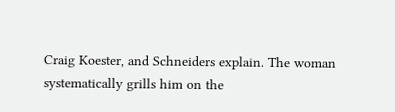Craig Koester, and Schneiders explain. The woman systematically grills him on the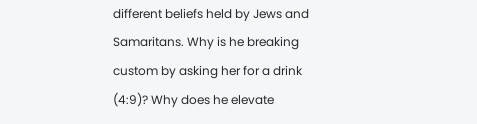different beliefs held by Jews and Samaritans. Why is he breaking custom by asking her for a drink (4:9)? Why does he elevate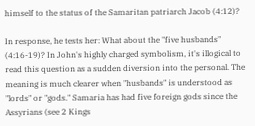himself to the status of the Samaritan patriarch Jacob (4:12)?

In response, he tests her: What about the "five husbands" (4:16-19)? In John's highly charged symbolism, it's illogical to read this question as a sudden diversion into the personal. The meaning is much clearer when "husbands" is understood as "lords" or "gods." Samaria has had five foreign gods since the Assyrians (see 2 Kings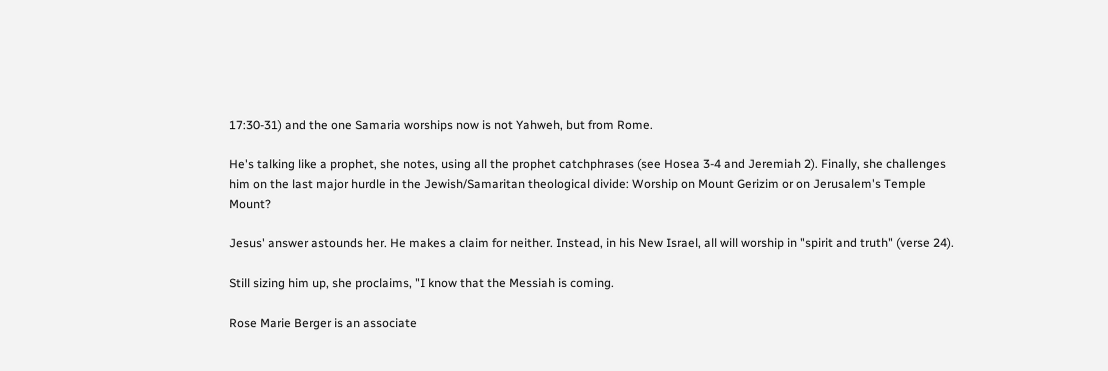17:30-31) and the one Samaria worships now is not Yahweh, but from Rome.

He's talking like a prophet, she notes, using all the prophet catchphrases (see Hosea 3-4 and Jeremiah 2). Finally, she challenges him on the last major hurdle in the Jewish/Samaritan theological divide: Worship on Mount Gerizim or on Jerusalem's Temple Mount?

Jesus' answer astounds her. He makes a claim for neither. Instead, in his New Israel, all will worship in "spirit and truth" (verse 24).

Still sizing him up, she proclaims, "I know that the Messiah is coming.

Rose Marie Berger is an associate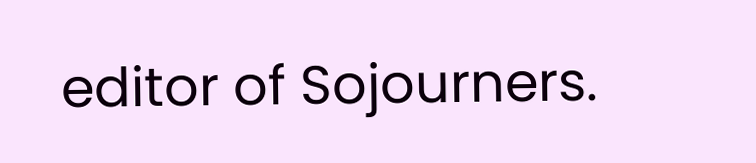editor of Sojourners.